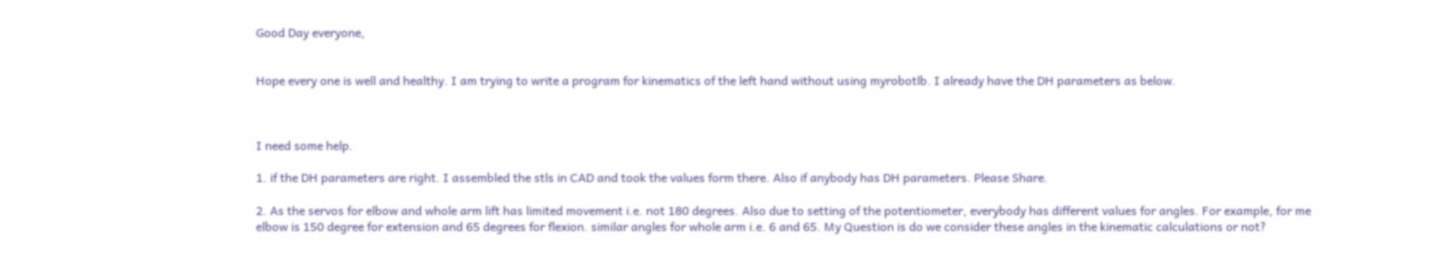Good Day everyone,


Hope every one is well and healthy. I am trying to write a program for kinematics of the left hand without using myrobotlb. I already have the DH parameters as below.



I need some help.

1. if the DH parameters are right. I assembled the stls in CAD and took the values form there. Also if anybody has DH parameters. Please Share.

2. As the servos for elbow and whole arm lift has limited movement i.e. not 180 degrees. Also due to setting of the potentiometer, everybody has different values for angles. For example, for me elbow is 150 degree for extension and 65 degrees for flexion. similar angles for whole arm i.e. 6 and 65. My Question is do we consider these angles in the kinematic calculations or not?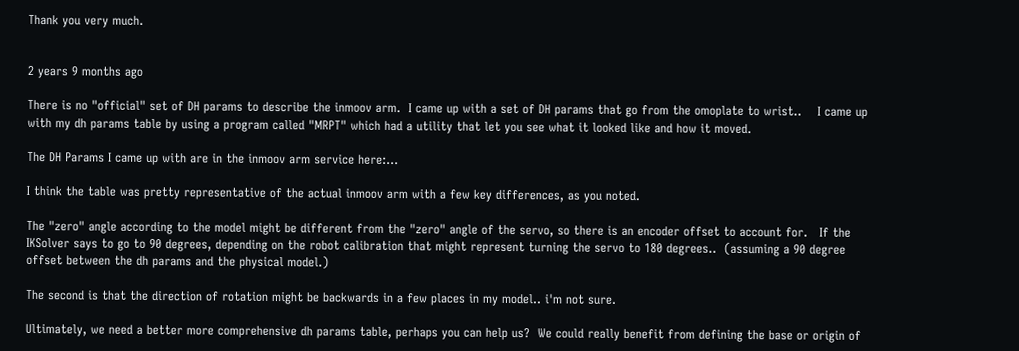Thank you very much.


2 years 9 months ago

There is no "official" set of DH params to describe the inmoov arm.  I came up with a set of DH params that go from the omoplate to wrist..    I came up with my dh params table by using a program called "MRPT" which had a utility that let you see what it looked like and how it moved.

The DH Params I came up with are in the inmoov arm service here:…

I think the table was pretty representative of the actual inmoov arm with a few key differences, as you noted.

The "zero" angle according to the model might be different from the "zero" angle of the servo, so there is an encoder offset to account for.   If the IKSolver says to go to 90 degrees, depending on the robot calibration that might represent turning the servo to 180 degrees..  (assuming a 90 degree offset between the dh params and the physical model.)

The second is that the direction of rotation might be backwards in a few places in my model.. i'm not sure.

Ultimately, we need a better more comprehensive dh params table, perhaps you can help us?  We could really benefit from defining the base or origin of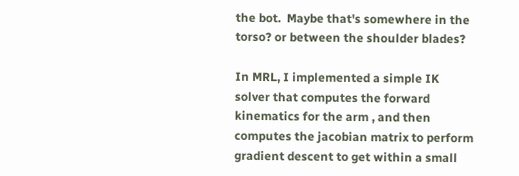the bot.  Maybe that's somewhere in the torso? or between the shoulder blades?

In MRL, I implemented a simple IK solver that computes the forward kinematics for the arm , and then computes the jacobian matrix to perform gradient descent to get within a small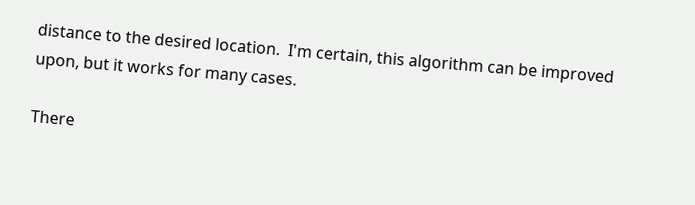distance to the desired location.  I'm certain, this algorithm can be improved upon, but it works for many cases.

There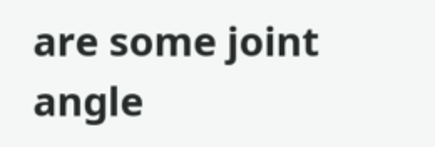are some joint angle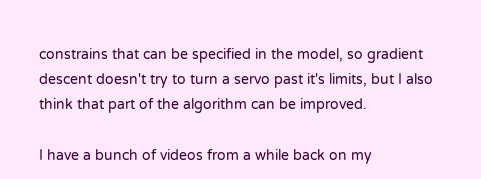constrains that can be specified in the model, so gradient descent doesn't try to turn a servo past it's limits, but I also think that part of the algorithm can be improved.

I have a bunch of videos from a while back on my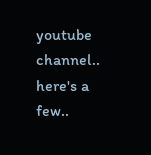youtube channel.. here's a few..